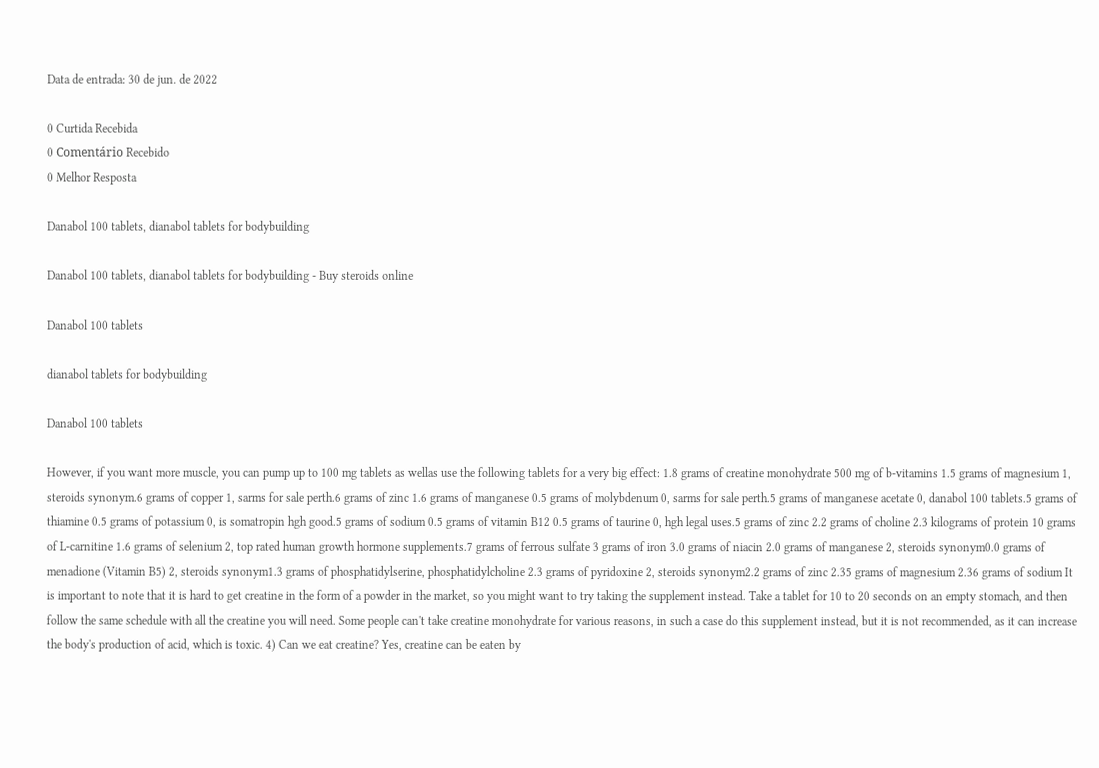Data de entrada: 30 de jun. de 2022

0 Curtida Recebida
0 Comentário Recebido
0 Melhor Resposta

Danabol 100 tablets, dianabol tablets for bodybuilding

Danabol 100 tablets, dianabol tablets for bodybuilding - Buy steroids online

Danabol 100 tablets

dianabol tablets for bodybuilding

Danabol 100 tablets

However, if you want more muscle, you can pump up to 100 mg tablets as wellas use the following tablets for a very big effect: 1.8 grams of creatine monohydrate 500 mg of b-vitamins 1.5 grams of magnesium 1, steroids synonym.6 grams of copper 1, sarms for sale perth.6 grams of zinc 1.6 grams of manganese 0.5 grams of molybdenum 0, sarms for sale perth.5 grams of manganese acetate 0, danabol 100 tablets.5 grams of thiamine 0.5 grams of potassium 0, is somatropin hgh good.5 grams of sodium 0.5 grams of vitamin B12 0.5 grams of taurine 0, hgh legal uses.5 grams of zinc 2.2 grams of choline 2.3 kilograms of protein 10 grams of L-carnitine 1.6 grams of selenium 2, top rated human growth hormone supplements.7 grams of ferrous sulfate 3 grams of iron 3.0 grams of niacin 2.0 grams of manganese 2, steroids synonym0.0 grams of menadione (Vitamin B5) 2, steroids synonym1.3 grams of phosphatidylserine, phosphatidylcholine 2.3 grams of pyridoxine 2, steroids synonym2.2 grams of zinc 2.35 grams of magnesium 2.36 grams of sodium It is important to note that it is hard to get creatine in the form of a powder in the market, so you might want to try taking the supplement instead. Take a tablet for 10 to 20 seconds on an empty stomach, and then follow the same schedule with all the creatine you will need. Some people can't take creatine monohydrate for various reasons, in such a case do this supplement instead, but it is not recommended, as it can increase the body's production of acid, which is toxic. 4) Can we eat creatine? Yes, creatine can be eaten by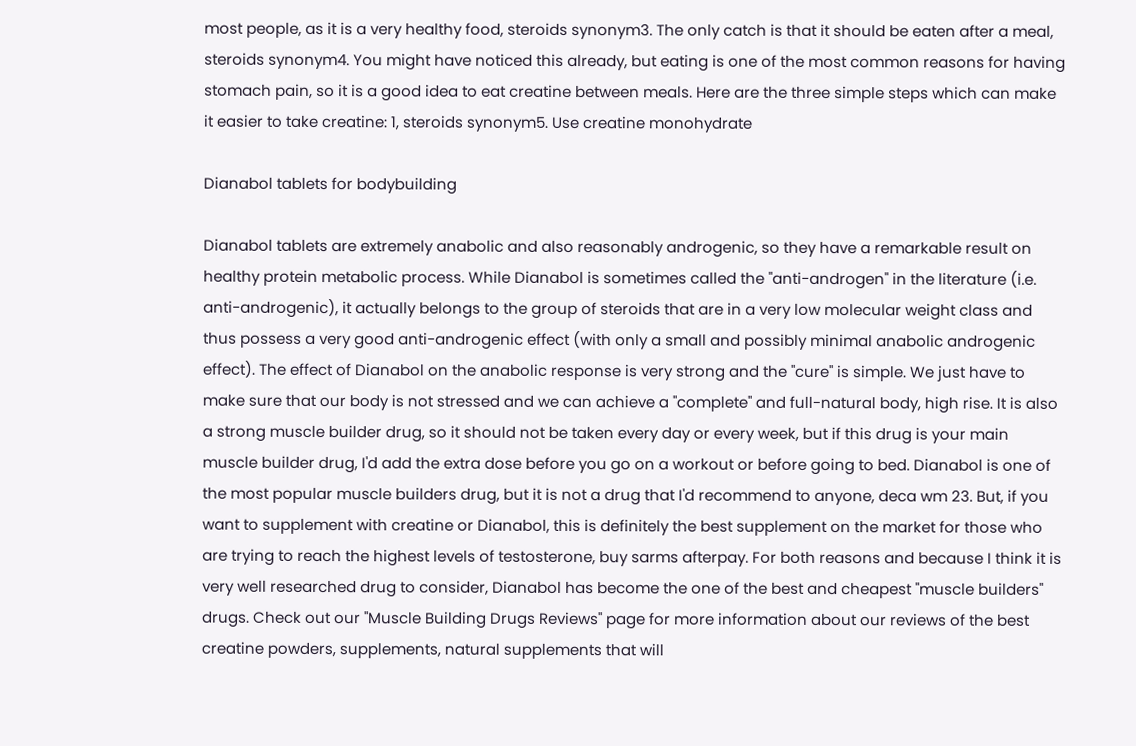most people, as it is a very healthy food, steroids synonym3. The only catch is that it should be eaten after a meal, steroids synonym4. You might have noticed this already, but eating is one of the most common reasons for having stomach pain, so it is a good idea to eat creatine between meals. Here are the three simple steps which can make it easier to take creatine: 1, steroids synonym5. Use creatine monohydrate

Dianabol tablets for bodybuilding

Dianabol tablets are extremely anabolic and also reasonably androgenic, so they have a remarkable result on healthy protein metabolic process. While Dianabol is sometimes called the "anti-androgen" in the literature (i.e. anti-androgenic), it actually belongs to the group of steroids that are in a very low molecular weight class and thus possess a very good anti-androgenic effect (with only a small and possibly minimal anabolic androgenic effect). The effect of Dianabol on the anabolic response is very strong and the "cure" is simple. We just have to make sure that our body is not stressed and we can achieve a "complete" and full-natural body, high rise. It is also a strong muscle builder drug, so it should not be taken every day or every week, but if this drug is your main muscle builder drug, I'd add the extra dose before you go on a workout or before going to bed. Dianabol is one of the most popular muscle builders drug, but it is not a drug that I'd recommend to anyone, deca wm 23. But, if you want to supplement with creatine or Dianabol, this is definitely the best supplement on the market for those who are trying to reach the highest levels of testosterone, buy sarms afterpay. For both reasons and because I think it is very well researched drug to consider, Dianabol has become the one of the best and cheapest "muscle builders" drugs. Check out our "Muscle Building Drugs Reviews" page for more information about our reviews of the best creatine powders, supplements, natural supplements that will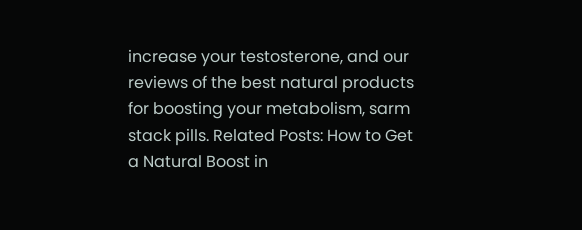increase your testosterone, and our reviews of the best natural products for boosting your metabolism, sarm stack pills. Related Posts: How to Get a Natural Boost in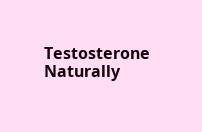Testosterone Naturally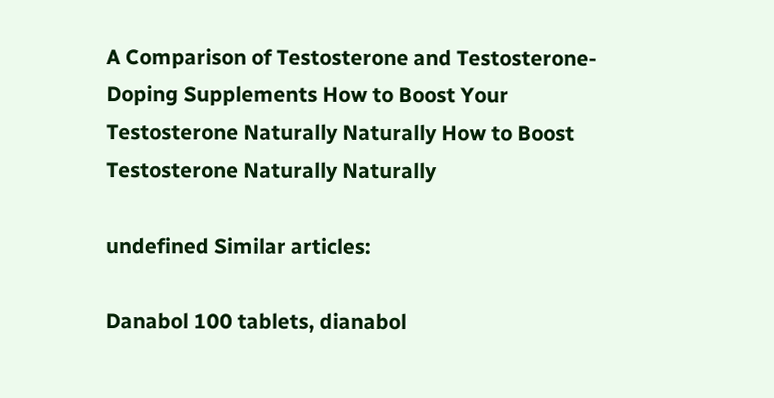A Comparison of Testosterone and Testosterone-Doping Supplements How to Boost Your Testosterone Naturally Naturally How to Boost Testosterone Naturally Naturally

undefined Similar articles:

Danabol 100 tablets, dianabol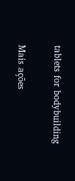tablets for bodybuilding

Mais ações